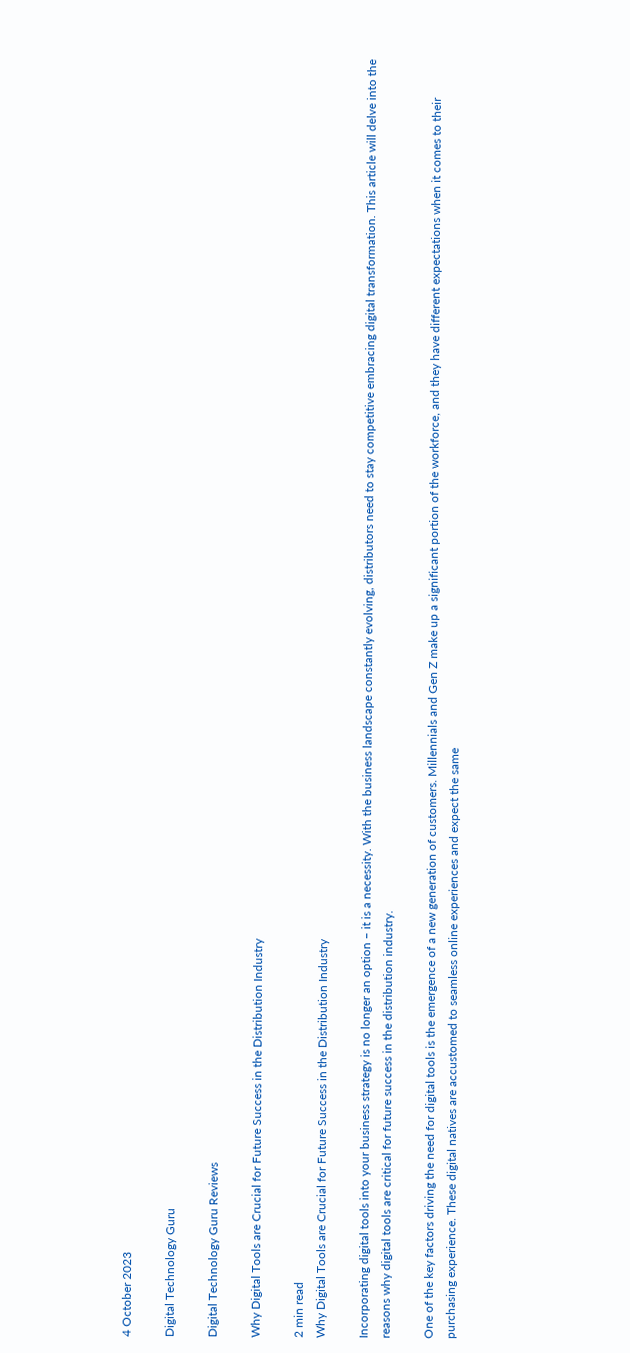4 October 2023

Digital Technology Guru

Digital Technology Guru Reviews

Why Digital Tools are Crucial for Future Success in the Distribution Industry

2 min read
Why Digital Tools are Crucial for Future Success in the Distribution Industry

Incorporating digital tools into your business strategy is no longer an option – it is a necessity. With the business landscape constantly evolving, distributors need to stay competitive embracing digital transformation. This article will delve into the reasons why digital tools are critical for future success in the distribution industry.

One of the key factors driving the need for digital tools is the emergence of a new generation of customers. Millennials and Gen Z make up a significant portion of the workforce, and they have different expectations when it comes to their purchasing experience. These digital natives are accustomed to seamless online experiences and expect the same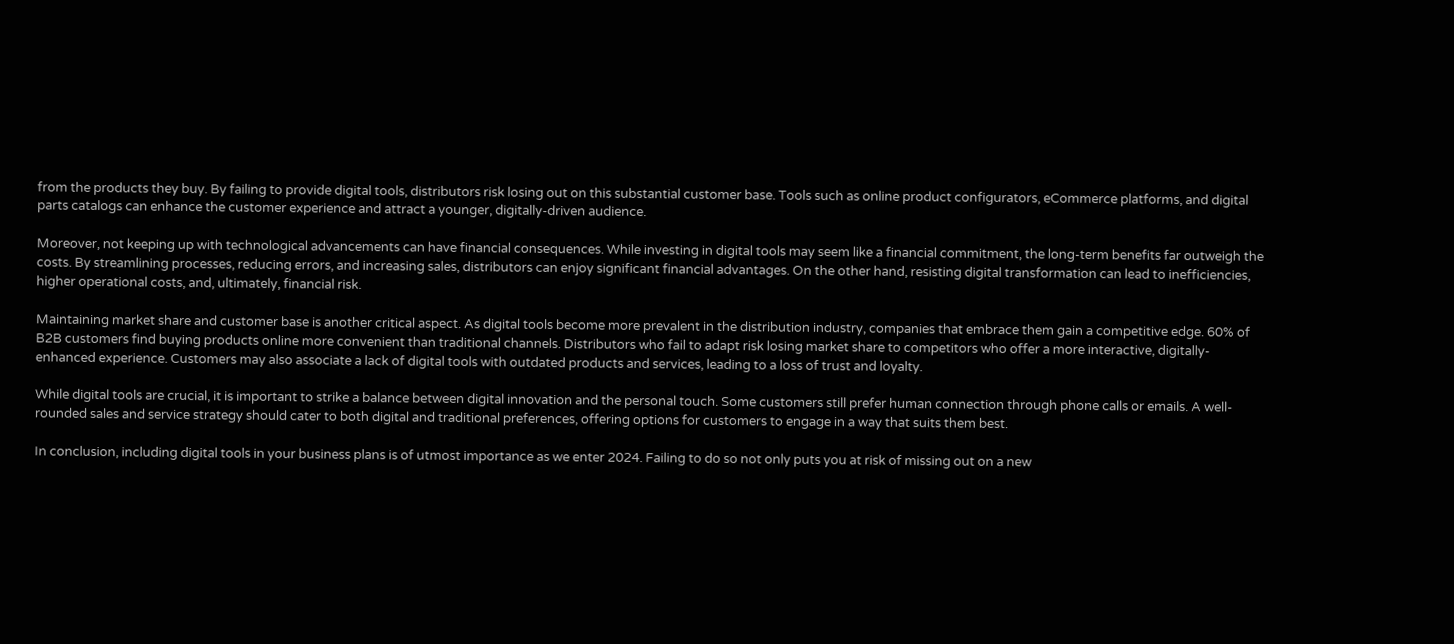from the products they buy. By failing to provide digital tools, distributors risk losing out on this substantial customer base. Tools such as online product configurators, eCommerce platforms, and digital parts catalogs can enhance the customer experience and attract a younger, digitally-driven audience.

Moreover, not keeping up with technological advancements can have financial consequences. While investing in digital tools may seem like a financial commitment, the long-term benefits far outweigh the costs. By streamlining processes, reducing errors, and increasing sales, distributors can enjoy significant financial advantages. On the other hand, resisting digital transformation can lead to inefficiencies, higher operational costs, and, ultimately, financial risk.

Maintaining market share and customer base is another critical aspect. As digital tools become more prevalent in the distribution industry, companies that embrace them gain a competitive edge. 60% of B2B customers find buying products online more convenient than traditional channels. Distributors who fail to adapt risk losing market share to competitors who offer a more interactive, digitally-enhanced experience. Customers may also associate a lack of digital tools with outdated products and services, leading to a loss of trust and loyalty.

While digital tools are crucial, it is important to strike a balance between digital innovation and the personal touch. Some customers still prefer human connection through phone calls or emails. A well-rounded sales and service strategy should cater to both digital and traditional preferences, offering options for customers to engage in a way that suits them best.

In conclusion, including digital tools in your business plans is of utmost importance as we enter 2024. Failing to do so not only puts you at risk of missing out on a new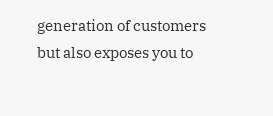generation of customers but also exposes you to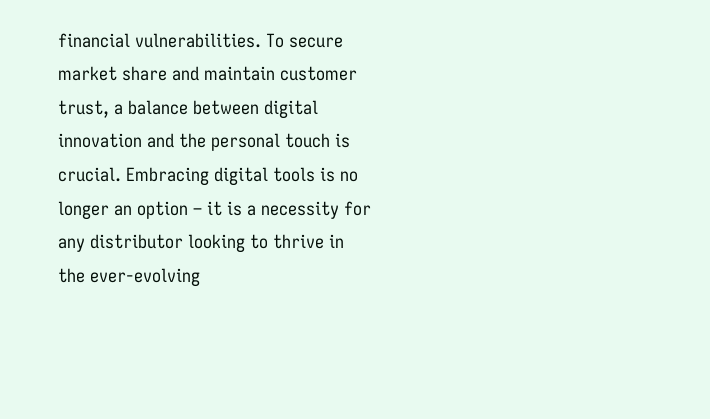financial vulnerabilities. To secure market share and maintain customer trust, a balance between digital innovation and the personal touch is crucial. Embracing digital tools is no longer an option – it is a necessity for any distributor looking to thrive in the ever-evolving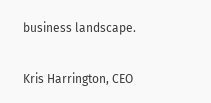business landscape.

Kris Harrington, CEO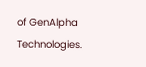of GenAlpha Technologies.